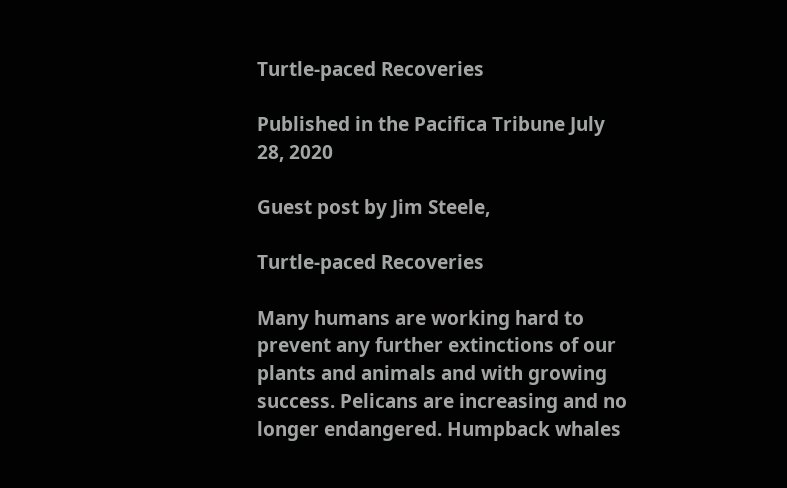Turtle-paced Recoveries

Published in the Pacifica Tribune July 28, 2020

Guest post by Jim Steele,

Turtle-paced Recoveries

Many humans are working hard to prevent any further extinctions of our plants and animals and with growing success. Pelicans are increasing and no longer endangered. Humpback whales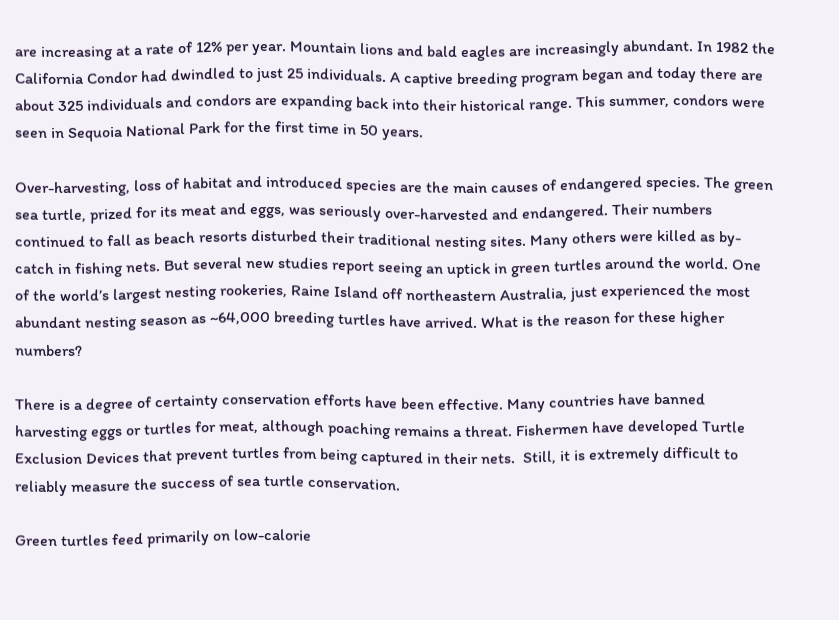are increasing at a rate of 12% per year. Mountain lions and bald eagles are increasingly abundant. In 1982 the California Condor had dwindled to just 25 individuals. A captive breeding program began and today there are about 325 individuals and condors are expanding back into their historical range. This summer, condors were seen in Sequoia National Park for the first time in 50 years.

Over-harvesting, loss of habitat and introduced species are the main causes of endangered species. The green sea turtle, prized for its meat and eggs, was seriously over-harvested and endangered. Their numbers continued to fall as beach resorts disturbed their traditional nesting sites. Many others were killed as by-catch in fishing nets. But several new studies report seeing an uptick in green turtles around the world. One of the world’s largest nesting rookeries, Raine Island off northeastern Australia, just experienced the most abundant nesting season as ~64,000 breeding turtles have arrived. What is the reason for these higher numbers?

There is a degree of certainty conservation efforts have been effective. Many countries have banned harvesting eggs or turtles for meat, although poaching remains a threat. Fishermen have developed Turtle Exclusion Devices that prevent turtles from being captured in their nets.  Still, it is extremely difficult to reliably measure the success of sea turtle conservation.

Green turtles feed primarily on low-calorie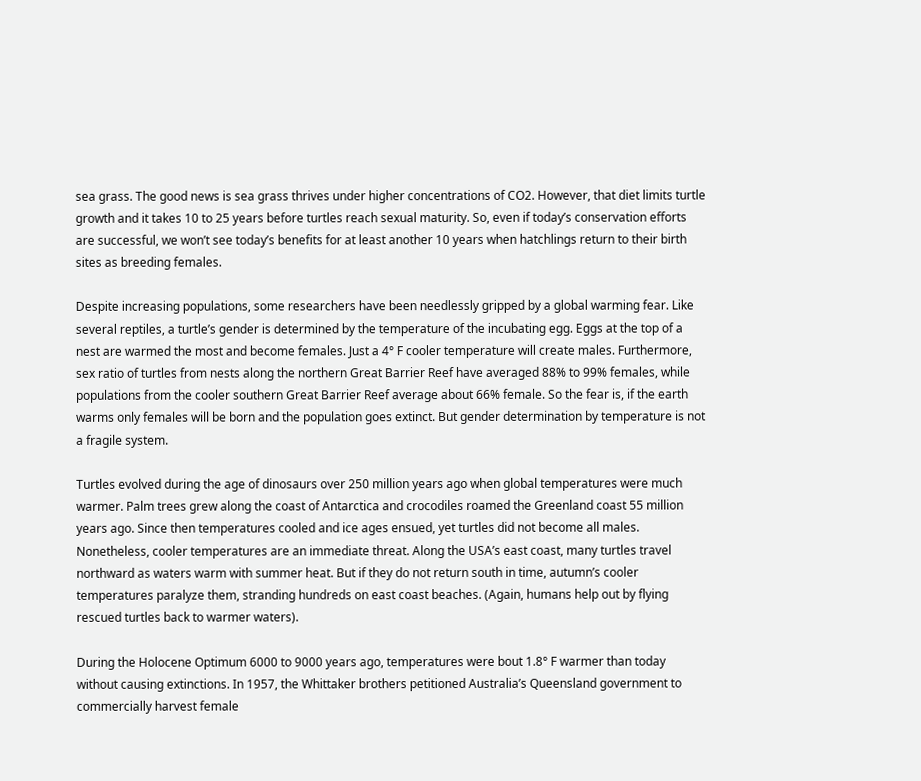sea grass. The good news is sea grass thrives under higher concentrations of CO2. However, that diet limits turtle growth and it takes 10 to 25 years before turtles reach sexual maturity. So, even if today’s conservation efforts are successful, we won’t see today’s benefits for at least another 10 years when hatchlings return to their birth sites as breeding females.

Despite increasing populations, some researchers have been needlessly gripped by a global warming fear. Like several reptiles, a turtle’s gender is determined by the temperature of the incubating egg. Eggs at the top of a nest are warmed the most and become females. Just a 4° F cooler temperature will create males. Furthermore, sex ratio of turtles from nests along the northern Great Barrier Reef have averaged 88% to 99% females, while populations from the cooler southern Great Barrier Reef average about 66% female. So the fear is, if the earth warms only females will be born and the population goes extinct. But gender determination by temperature is not a fragile system.

Turtles evolved during the age of dinosaurs over 250 million years ago when global temperatures were much warmer. Palm trees grew along the coast of Antarctica and crocodiles roamed the Greenland coast 55 million years ago. Since then temperatures cooled and ice ages ensued, yet turtles did not become all males. Nonetheless, cooler temperatures are an immediate threat. Along the USA’s east coast, many turtles travel northward as waters warm with summer heat. But if they do not return south in time, autumn’s cooler temperatures paralyze them, stranding hundreds on east coast beaches. (Again, humans help out by flying rescued turtles back to warmer waters).

During the Holocene Optimum 6000 to 9000 years ago, temperatures were bout 1.8° F warmer than today without causing extinctions. In 1957, the Whittaker brothers petitioned Australia’s Queensland government to commercially harvest female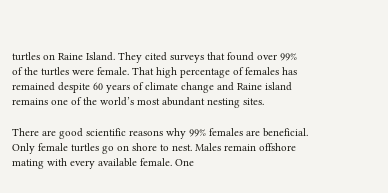turtles on Raine Island. They cited surveys that found over 99% of the turtles were female. That high percentage of females has remained despite 60 years of climate change and Raine island remains one of the world’s most abundant nesting sites.

There are good scientific reasons why 99% females are beneficial. Only female turtles go on shore to nest. Males remain offshore mating with every available female. One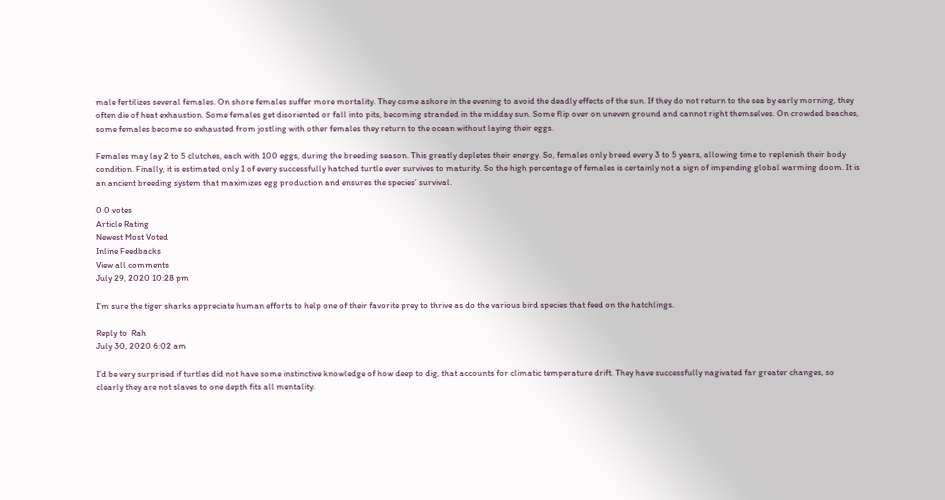male fertilizes several females. On shore females suffer more mortality. They come ashore in the evening to avoid the deadly effects of the sun. If they do not return to the sea by early morning, they often die of heat exhaustion. Some females get disoriented or fall into pits, becoming stranded in the midday sun. Some flip over on uneven ground and cannot right themselves. On crowded beaches, some females become so exhausted from jostling with other females they return to the ocean without laying their eggs.

Females may lay 2 to 5 clutches, each with 100 eggs, during the breeding season. This greatly depletes their energy. So, females only breed every 3 to 5 years, allowing time to replenish their body condition. Finally, it is estimated only 1 of every successfully hatched turtle ever survives to maturity. So the high percentage of females is certainly not a sign of impending global warming doom. It is an ancient breeding system that maximizes egg production and ensures the species’ survival.

0 0 votes
Article Rating
Newest Most Voted
Inline Feedbacks
View all comments
July 29, 2020 10:28 pm

I’m sure the tiger sharks appreciate human efforts to help one of their favorite prey to thrive as do the various bird species that feed on the hatchlings.

Reply to  Rah
July 30, 2020 6:02 am

I’d be very surprised if turtles did not have some instinctive knowledge of how deep to dig, that accounts for climatic temperature drift. They have successfully nagivated far greater changes, so clearly they are not slaves to one depth fits all mentality.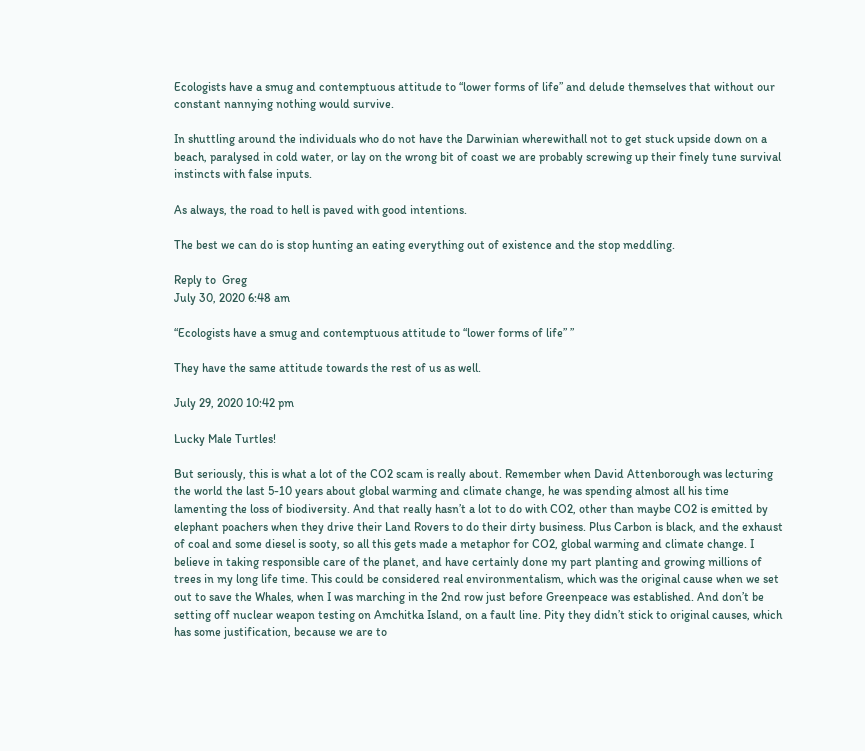Ecologists have a smug and contemptuous attitude to “lower forms of life” and delude themselves that without our constant nannying nothing would survive.

In shuttling around the individuals who do not have the Darwinian wherewithall not to get stuck upside down on a beach, paralysed in cold water, or lay on the wrong bit of coast we are probably screwing up their finely tune survival instincts with false inputs.

As always, the road to hell is paved with good intentions.

The best we can do is stop hunting an eating everything out of existence and the stop meddling.

Reply to  Greg
July 30, 2020 6:48 am

“Ecologists have a smug and contemptuous attitude to “lower forms of life” ”

They have the same attitude towards the rest of us as well.

July 29, 2020 10:42 pm

Lucky Male Turtles!

But seriously, this is what a lot of the CO2 scam is really about. Remember when David Attenborough was lecturing the world the last 5-10 years about global warming and climate change, he was spending almost all his time lamenting the loss of biodiversity. And that really hasn’t a lot to do with CO2, other than maybe CO2 is emitted by elephant poachers when they drive their Land Rovers to do their dirty business. Plus Carbon is black, and the exhaust of coal and some diesel is sooty, so all this gets made a metaphor for CO2, global warming and climate change. I believe in taking responsible care of the planet, and have certainly done my part planting and growing millions of trees in my long life time. This could be considered real environmentalism, which was the original cause when we set out to save the Whales, when I was marching in the 2nd row just before Greenpeace was established. And don’t be setting off nuclear weapon testing on Amchitka Island, on a fault line. Pity they didn’t stick to original causes, which has some justification, because we are to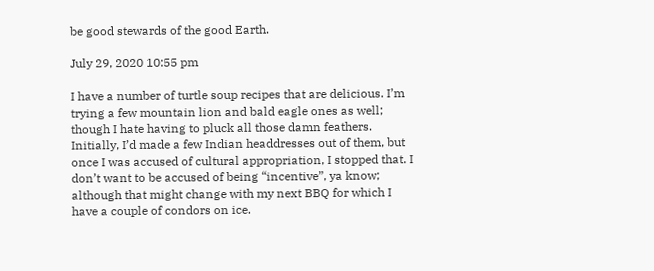be good stewards of the good Earth.

July 29, 2020 10:55 pm

I have a number of turtle soup recipes that are delicious. I’m trying a few mountain lion and bald eagle ones as well; though I hate having to pluck all those damn feathers. Initially, I’d made a few Indian headdresses out of them, but once I was accused of cultural appropriation, I stopped that. I don’t want to be accused of being “incentive”, ya know; although that might change with my next BBQ for which I have a couple of condors on ice.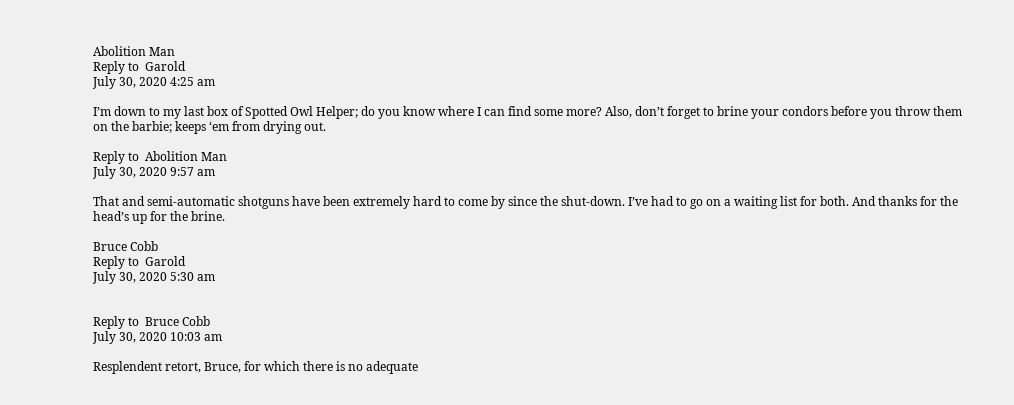Abolition Man
Reply to  Garold
July 30, 2020 4:25 am

I’m down to my last box of Spotted Owl Helper; do you know where I can find some more? Also, don’t forget to brine your condors before you throw them on the barbie; keeps ‘em from drying out.

Reply to  Abolition Man
July 30, 2020 9:57 am

That and semi-automatic shotguns have been extremely hard to come by since the shut-down. I’ve had to go on a waiting list for both. And thanks for the head’s up for the brine.

Bruce Cobb
Reply to  Garold
July 30, 2020 5:30 am


Reply to  Bruce Cobb
July 30, 2020 10:03 am

Resplendent retort, Bruce, for which there is no adequate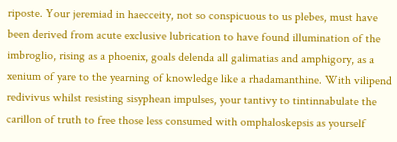riposte. Your jeremiad in haecceity, not so conspicuous to us plebes, must have been derived from acute exclusive lubrication to have found illumination of the imbroglio, rising as a phoenix, goals delenda all galimatias and amphigory, as a xenium of yare to the yearning of knowledge like a rhadamanthine. With vilipend redivivus whilst resisting sisyphean impulses, your tantivy to tintinnabulate the carillon of truth to free those less consumed with omphaloskepsis as yourself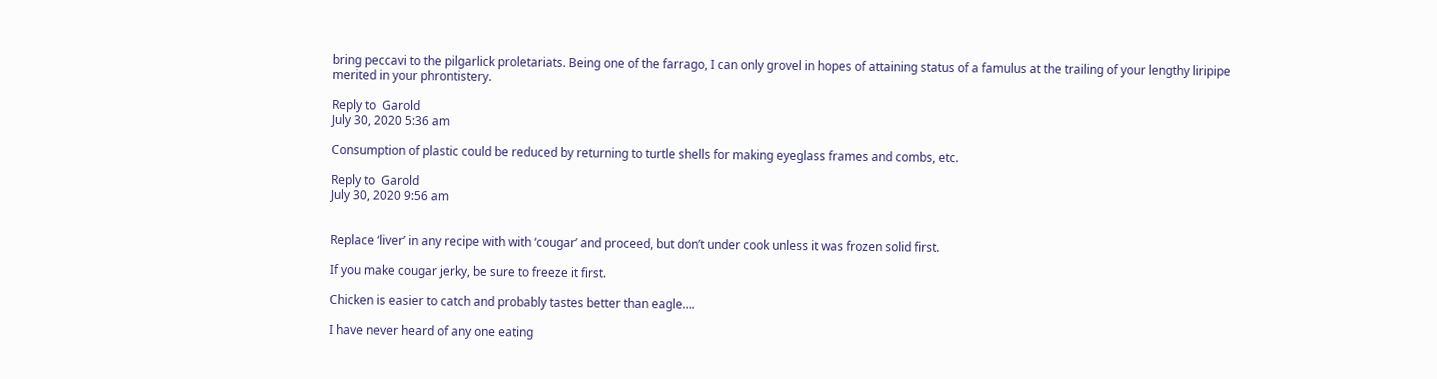bring peccavi to the pilgarlick proletariats. Being one of the farrago, I can only grovel in hopes of attaining status of a famulus at the trailing of your lengthy liripipe merited in your phrontistery.

Reply to  Garold
July 30, 2020 5:36 am

Consumption of plastic could be reduced by returning to turtle shells for making eyeglass frames and combs, etc.

Reply to  Garold
July 30, 2020 9:56 am


Replace ‘liver’ in any recipe with with ‘cougar’ and proceed, but don’t under cook unless it was frozen solid first.

If you make cougar jerky, be sure to freeze it first.

Chicken is easier to catch and probably tastes better than eagle….

I have never heard of any one eating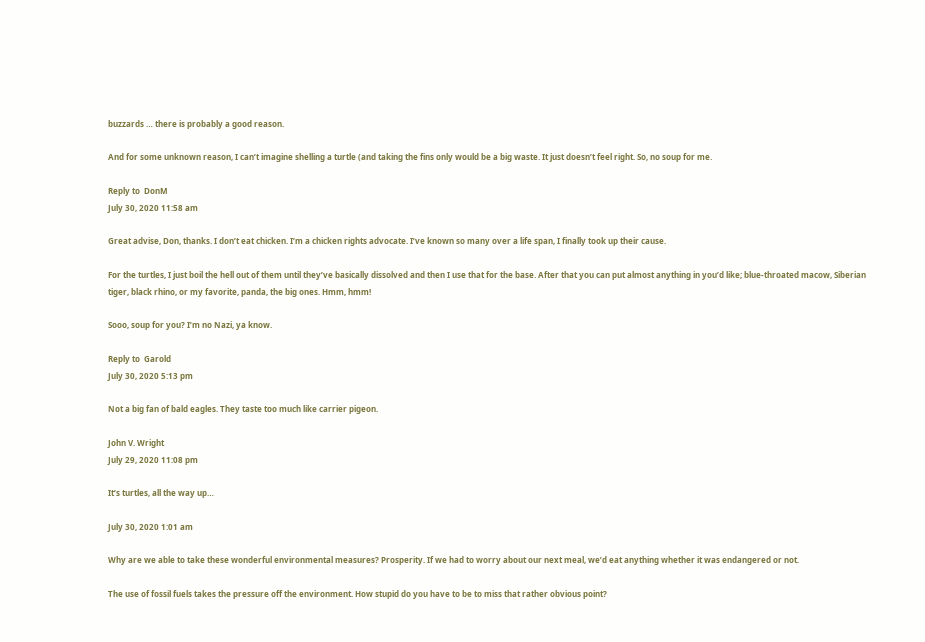buzzards … there is probably a good reason.

And for some unknown reason, I can’t imagine shelling a turtle (and taking the fins only would be a big waste. It just doesn’t feel right. So, no soup for me.

Reply to  DonM
July 30, 2020 11:58 am

Great advise, Don, thanks. I don’t eat chicken. I’m a chicken rights advocate. I’ve known so many over a life span, I finally took up their cause.

For the turtles, I just boil the hell out of them until they’ve basically dissolved and then I use that for the base. After that you can put almost anything in you’d like; blue-throated macow, Siberian tiger, black rhino, or my favorite, panda, the big ones. Hmm, hmm!

Sooo, soup for you? I’m no Nazi, ya know.

Reply to  Garold
July 30, 2020 5:13 pm

Not a big fan of bald eagles. They taste too much like carrier pigeon.

John V. Wright
July 29, 2020 11:08 pm

It’s turtles, all the way up…

July 30, 2020 1:01 am

Why are we able to take these wonderful environmental measures? Prosperity. If we had to worry about our next meal, we’d eat anything whether it was endangered or not.

The use of fossil fuels takes the pressure off the environment. How stupid do you have to be to miss that rather obvious point?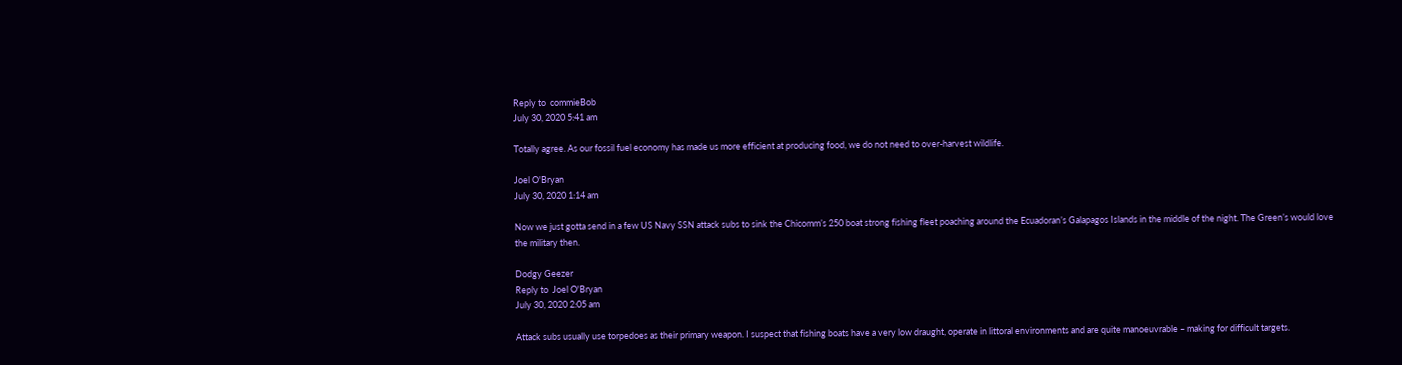Reply to  commieBob
July 30, 2020 5:41 am

Totally agree. As our fossil fuel economy has made us more efficient at producing food, we do not need to over-harvest wildlife.

Joel O'Bryan
July 30, 2020 1:14 am

Now we just gotta send in a few US Navy SSN attack subs to sink the Chicomm’s 250 boat strong fishing fleet poaching around the Ecuadoran’s Galapagos Islands in the middle of the night. The Green’s would love the military then.

Dodgy Geezer
Reply to  Joel O'Bryan
July 30, 2020 2:05 am

Attack subs usually use torpedoes as their primary weapon. I suspect that fishing boats have a very low draught, operate in littoral environments and are quite manoeuvrable – making for difficult targets.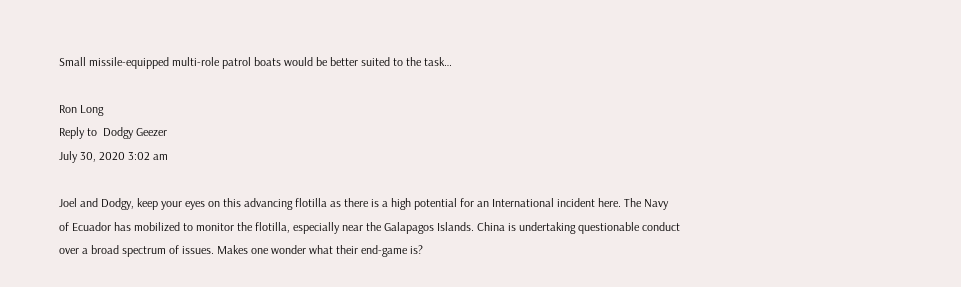Small missile-equipped multi-role patrol boats would be better suited to the task…

Ron Long
Reply to  Dodgy Geezer
July 30, 2020 3:02 am

Joel and Dodgy, keep your eyes on this advancing flotilla as there is a high potential for an International incident here. The Navy of Ecuador has mobilized to monitor the flotilla, especially near the Galapagos Islands. China is undertaking questionable conduct over a broad spectrum of issues. Makes one wonder what their end-game is?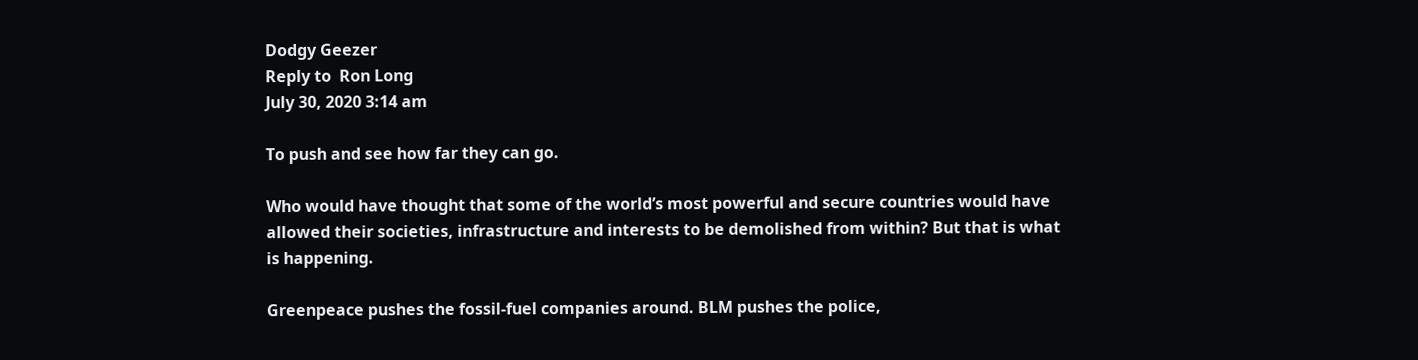Dodgy Geezer
Reply to  Ron Long
July 30, 2020 3:14 am

To push and see how far they can go.

Who would have thought that some of the world’s most powerful and secure countries would have allowed their societies, infrastructure and interests to be demolished from within? But that is what is happening.

Greenpeace pushes the fossil-fuel companies around. BLM pushes the police,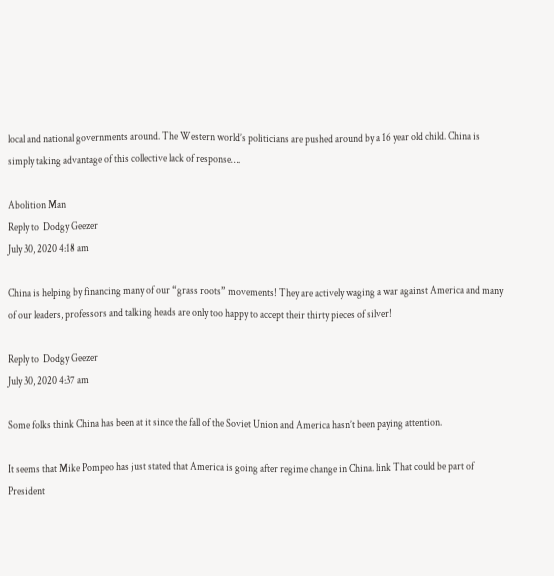local and national governments around. The Western world’s politicians are pushed around by a 16 year old child. China is simply taking advantage of this collective lack of response….

Abolition Man
Reply to  Dodgy Geezer
July 30, 2020 4:18 am

China is helping by financing many of our “grass roots” movements! They are actively waging a war against America and many of our leaders, professors and talking heads are only too happy to accept their thirty pieces of silver!

Reply to  Dodgy Geezer
July 30, 2020 4:37 am

Some folks think China has been at it since the fall of the Soviet Union and America hasn’t been paying attention.

It seems that Mike Pompeo has just stated that America is going after regime change in China. link That could be part of President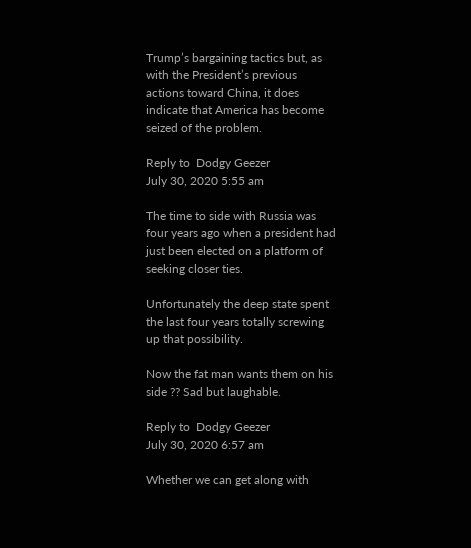Trump’s bargaining tactics but, as with the President’s previous actions toward China, it does indicate that America has become seized of the problem.

Reply to  Dodgy Geezer
July 30, 2020 5:55 am

The time to side with Russia was four years ago when a president had just been elected on a platform of seeking closer ties.

Unfortunately the deep state spent the last four years totally screwing up that possibility.

Now the fat man wants them on his side ?? Sad but laughable.

Reply to  Dodgy Geezer
July 30, 2020 6:57 am

Whether we can get along with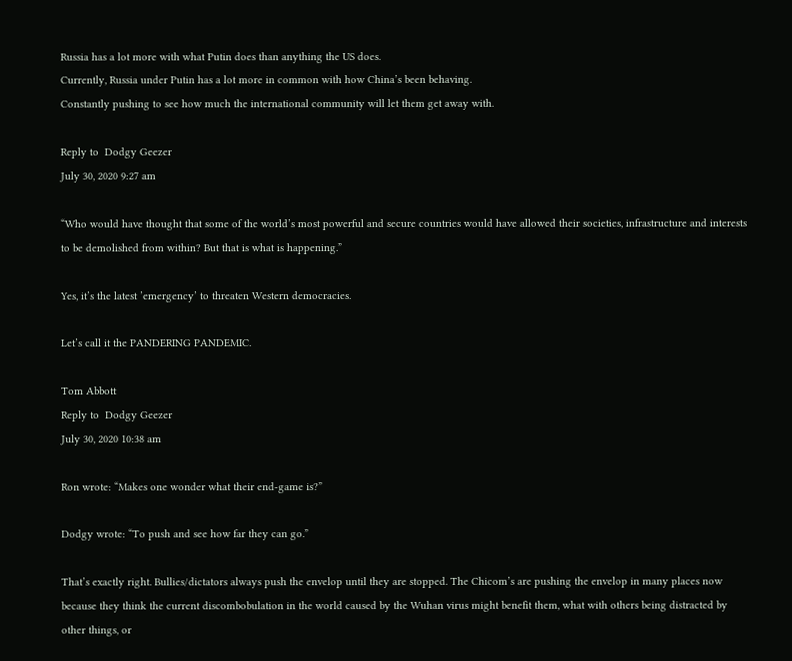Russia has a lot more with what Putin does than anything the US does.
Currently, Russia under Putin has a lot more in common with how China’s been behaving.
Constantly pushing to see how much the international community will let them get away with.

Reply to  Dodgy Geezer
July 30, 2020 9:27 am

“Who would have thought that some of the world’s most powerful and secure countries would have allowed their societies, infrastructure and interests to be demolished from within? But that is what is happening.”

Yes, it’s the latest ’emergency’ to threaten Western democracies.

Let’s call it the PANDERING PANDEMIC.

Tom Abbott
Reply to  Dodgy Geezer
July 30, 2020 10:38 am

Ron wrote: “Makes one wonder what their end-game is?”

Dodgy wrote: “To push and see how far they can go.”

That’s exactly right. Bullies/dictators always push the envelop until they are stopped. The Chicom’s are pushing the envelop in many places now because they think the current discombobulation in the world caused by the Wuhan virus might benefit them, what with others being distracted by other things, or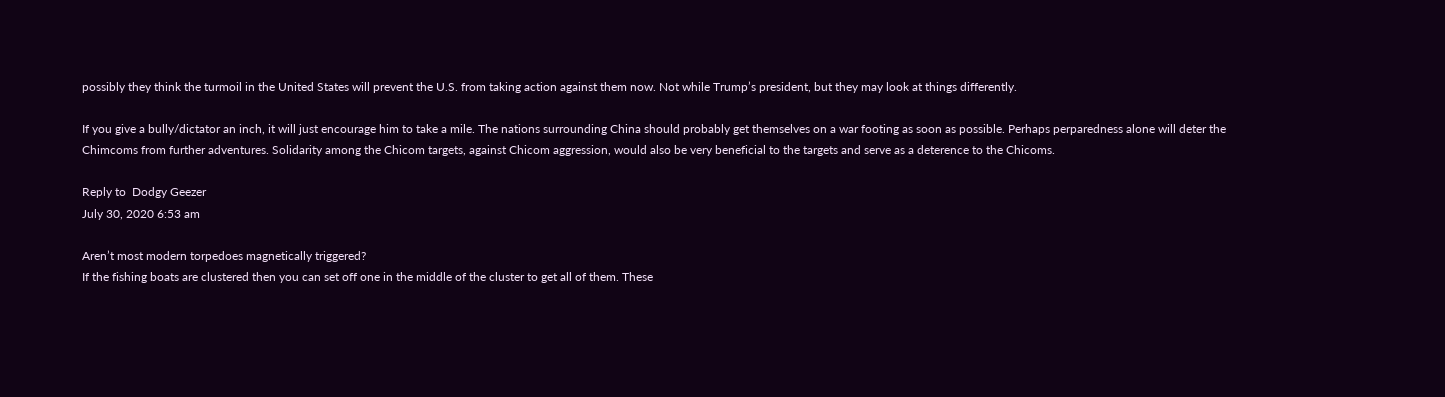possibly they think the turmoil in the United States will prevent the U.S. from taking action against them now. Not while Trump’s president, but they may look at things differently.

If you give a bully/dictator an inch, it will just encourage him to take a mile. The nations surrounding China should probably get themselves on a war footing as soon as possible. Perhaps perparedness alone will deter the Chimcoms from further adventures. Solidarity among the Chicom targets, against Chicom aggression, would also be very beneficial to the targets and serve as a deterence to the Chicoms.

Reply to  Dodgy Geezer
July 30, 2020 6:53 am

Aren’t most modern torpedoes magnetically triggered?
If the fishing boats are clustered then you can set off one in the middle of the cluster to get all of them. These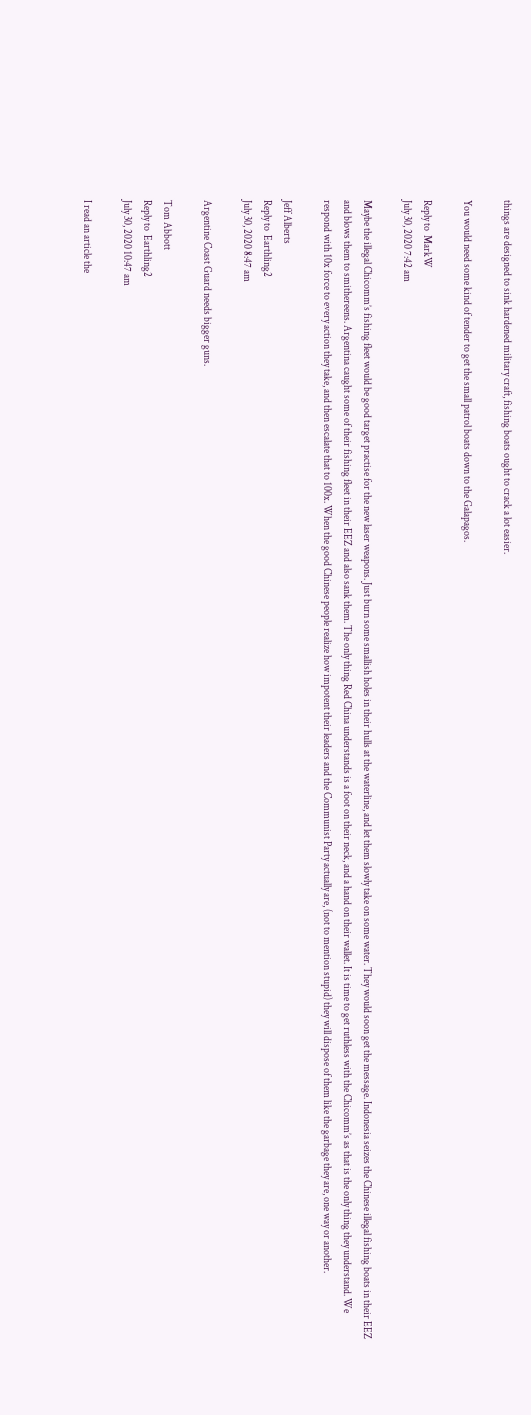things are designed to sink hardened military craft, fishing boats ought to crack a lot easier.

You would need some kind of tender to get the small patrol boats down to the Galapagos.

Reply to  MarkW
July 30, 2020 7:42 am

Maybe the illegal Chicomm’s fishing fleet would be good target practise for the new laser weapons. Just burn some smallish holes in their hulls at the waterline, and let them slowly take on some water. They would soon get the message. Indonesia seizes the Chinese illegal fishing boats in their EEZ and blows them to smithereens. Argentina caught some of their fishing fleet in their EEZ and also sank them. The only thing Red China understands is a foot on their neck, and a hand on their wallet. It is time to get ruthless with the Chicomm’s as that is the only thing they understand. We respond with 10x force to every action they take, and then escalate that to 100x. When the good Chinese people realize how impotent their leaders and the Communist Party actually are, (not to mention stupid) they will dispose of them like the garbage they are, one way or another.

Jeff Alberts
Reply to  Earthling2
July 30, 2020 8:47 am

Argentine Coast Guard needs bigger guns.

Tom Abbott
Reply to  Earthling2
July 30, 2020 10:47 am

I read an article the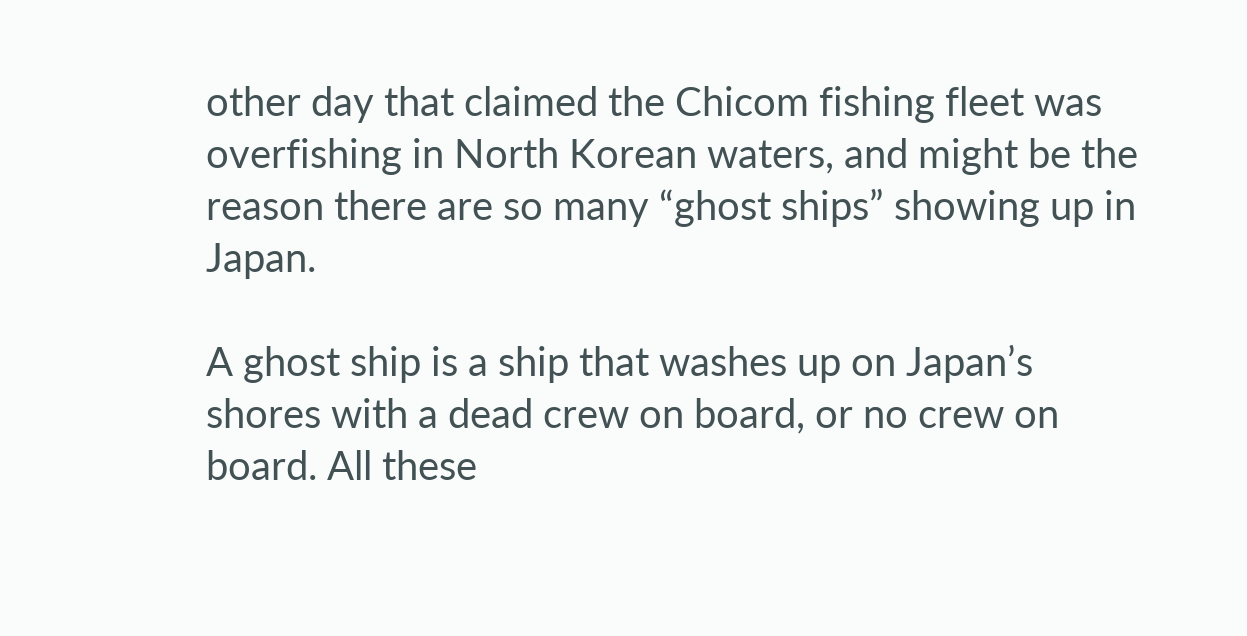other day that claimed the Chicom fishing fleet was overfishing in North Korean waters, and might be the reason there are so many “ghost ships” showing up in Japan.

A ghost ship is a ship that washes up on Japan’s shores with a dead crew on board, or no crew on board. All these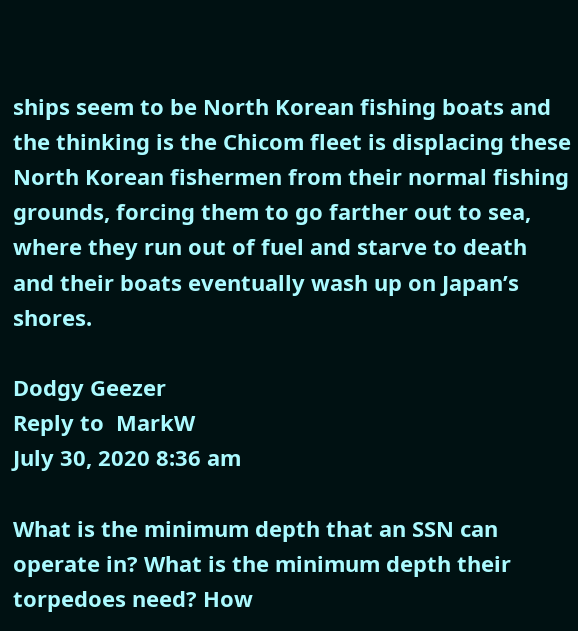ships seem to be North Korean fishing boats and the thinking is the Chicom fleet is displacing these North Korean fishermen from their normal fishing grounds, forcing them to go farther out to sea, where they run out of fuel and starve to death and their boats eventually wash up on Japan’s shores.

Dodgy Geezer
Reply to  MarkW
July 30, 2020 8:36 am

What is the minimum depth that an SSN can operate in? What is the minimum depth their torpedoes need? How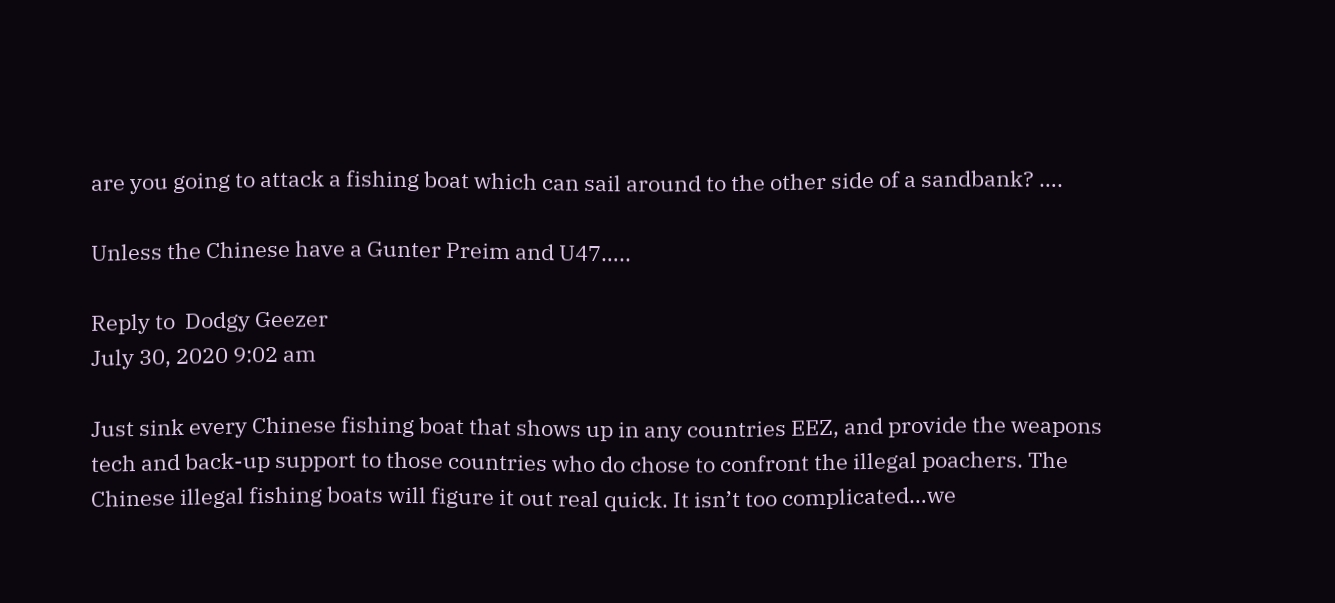are you going to attack a fishing boat which can sail around to the other side of a sandbank? ….

Unless the Chinese have a Gunter Preim and U47…..

Reply to  Dodgy Geezer
July 30, 2020 9:02 am

Just sink every Chinese fishing boat that shows up in any countries EEZ, and provide the weapons tech and back-up support to those countries who do chose to confront the illegal poachers. The Chinese illegal fishing boats will figure it out real quick. It isn’t too complicated…we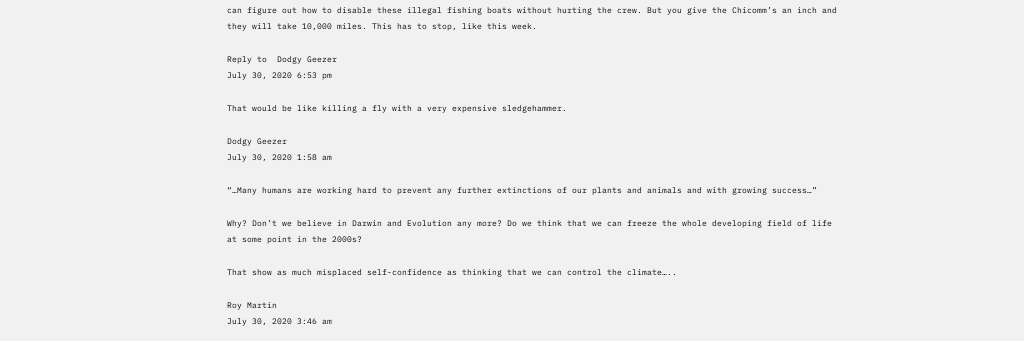can figure out how to disable these illegal fishing boats without hurting the crew. But you give the Chicomm’s an inch and they will take 10,000 miles. This has to stop, like this week.

Reply to  Dodgy Geezer
July 30, 2020 6:53 pm

That would be like killing a fly with a very expensive sledgehammer.

Dodgy Geezer
July 30, 2020 1:58 am

“…Many humans are working hard to prevent any further extinctions of our plants and animals and with growing success…”

Why? Don’t we believe in Darwin and Evolution any more? Do we think that we can freeze the whole developing field of life at some point in the 2000s?

That show as much misplaced self-confidence as thinking that we can control the climate…..

Roy Martin
July 30, 2020 3:46 am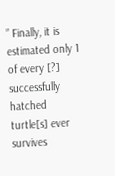” Finally, it is estimated only 1 of every [?] successfully hatched turtle[s] ever survives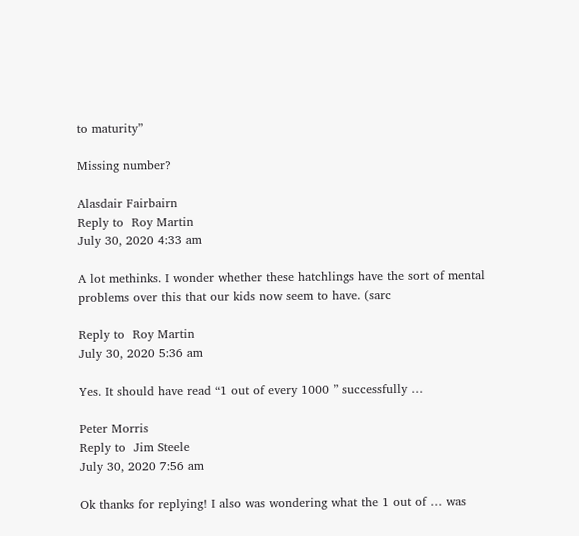to maturity”

Missing number?

Alasdair Fairbairn
Reply to  Roy Martin
July 30, 2020 4:33 am

A lot methinks. I wonder whether these hatchlings have the sort of mental problems over this that our kids now seem to have. (sarc

Reply to  Roy Martin
July 30, 2020 5:36 am

Yes. It should have read “1 out of every 1000 ” successfully …

Peter Morris
Reply to  Jim Steele
July 30, 2020 7:56 am

Ok thanks for replying! I also was wondering what the 1 out of … was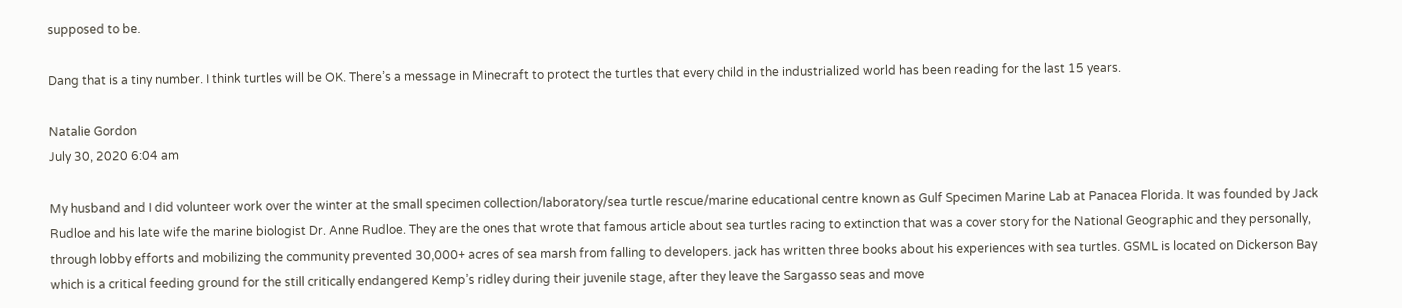supposed to be.

Dang that is a tiny number. I think turtles will be OK. There’s a message in Minecraft to protect the turtles that every child in the industrialized world has been reading for the last 15 years.

Natalie Gordon
July 30, 2020 6:04 am

My husband and I did volunteer work over the winter at the small specimen collection/laboratory/sea turtle rescue/marine educational centre known as Gulf Specimen Marine Lab at Panacea Florida. It was founded by Jack Rudloe and his late wife the marine biologist Dr. Anne Rudloe. They are the ones that wrote that famous article about sea turtles racing to extinction that was a cover story for the National Geographic and they personally, through lobby efforts and mobilizing the community prevented 30,000+ acres of sea marsh from falling to developers. jack has written three books about his experiences with sea turtles. GSML is located on Dickerson Bay which is a critical feeding ground for the still critically endangered Kemp’s ridley during their juvenile stage, after they leave the Sargasso seas and move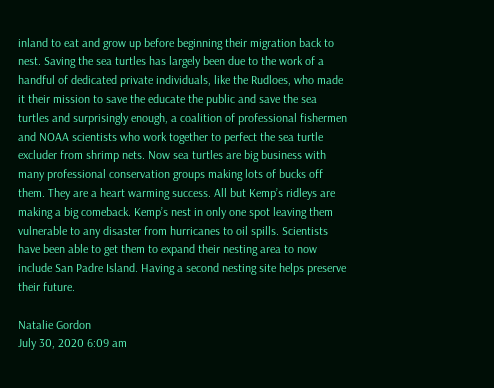inland to eat and grow up before beginning their migration back to nest. Saving the sea turtles has largely been due to the work of a handful of dedicated private individuals, like the Rudloes, who made it their mission to save the educate the public and save the sea turtles and surprisingly enough, a coalition of professional fishermen and NOAA scientists who work together to perfect the sea turtle excluder from shrimp nets. Now sea turtles are big business with many professional conservation groups making lots of bucks off them. They are a heart warming success. All but Kemp’s ridleys are making a big comeback. Kemp’s nest in only one spot leaving them vulnerable to any disaster from hurricanes to oil spills. Scientists have been able to get them to expand their nesting area to now include San Padre Island. Having a second nesting site helps preserve their future.

Natalie Gordon
July 30, 2020 6:09 am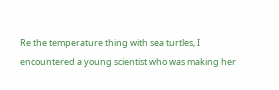Re the temperature thing with sea turtles, I encountered a young scientist who was making her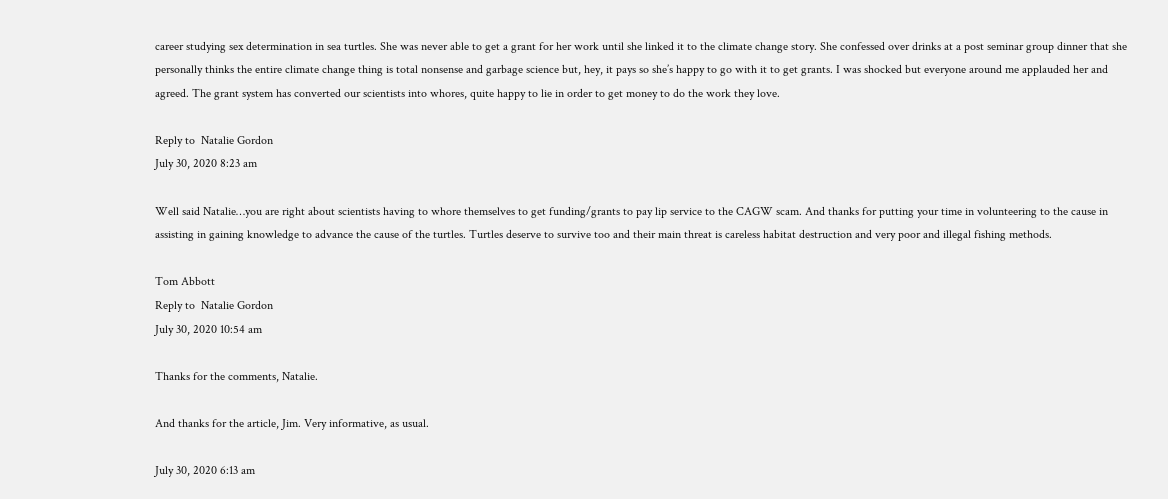career studying sex determination in sea turtles. She was never able to get a grant for her work until she linked it to the climate change story. She confessed over drinks at a post seminar group dinner that she personally thinks the entire climate change thing is total nonsense and garbage science but, hey, it pays so she’s happy to go with it to get grants. I was shocked but everyone around me applauded her and agreed. The grant system has converted our scientists into whores, quite happy to lie in order to get money to do the work they love.

Reply to  Natalie Gordon
July 30, 2020 8:23 am

Well said Natalie…you are right about scientists having to whore themselves to get funding/grants to pay lip service to the CAGW scam. And thanks for putting your time in volunteering to the cause in assisting in gaining knowledge to advance the cause of the turtles. Turtles deserve to survive too and their main threat is careless habitat destruction and very poor and illegal fishing methods.

Tom Abbott
Reply to  Natalie Gordon
July 30, 2020 10:54 am

Thanks for the comments, Natalie.

And thanks for the article, Jim. Very informative, as usual.

July 30, 2020 6:13 am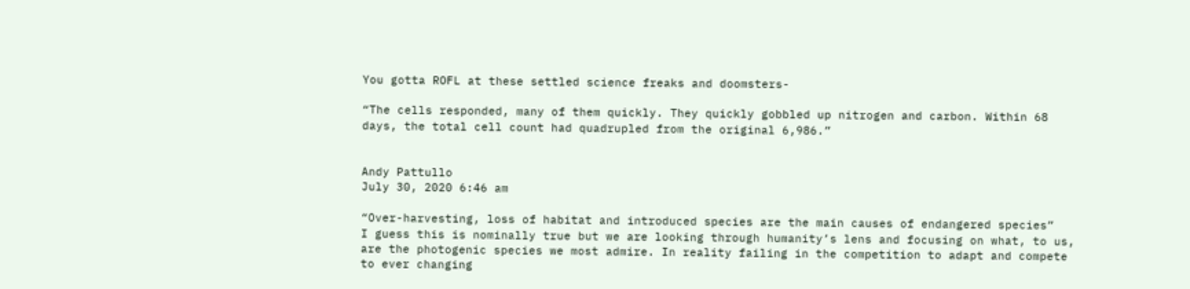You gotta ROFL at these settled science freaks and doomsters-

“The cells responded, many of them quickly. They quickly gobbled up nitrogen and carbon. Within 68 days, the total cell count had quadrupled from the original 6,986.”


Andy Pattullo
July 30, 2020 6:46 am

“Over-harvesting, loss of habitat and introduced species are the main causes of endangered species”
I guess this is nominally true but we are looking through humanity’s lens and focusing on what, to us, are the photogenic species we most admire. In reality failing in the competition to adapt and compete to ever changing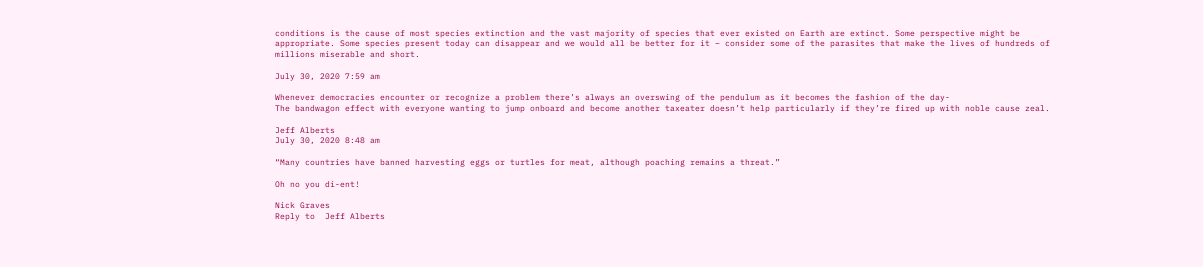conditions is the cause of most species extinction and the vast majority of species that ever existed on Earth are extinct. Some perspective might be appropriate. Some species present today can disappear and we would all be better for it – consider some of the parasites that make the lives of hundreds of millions miserable and short.

July 30, 2020 7:59 am

Whenever democracies encounter or recognize a problem there’s always an overswing of the pendulum as it becomes the fashion of the day-
The bandwagon effect with everyone wanting to jump onboard and become another taxeater doesn’t help particularly if they’re fired up with noble cause zeal.

Jeff Alberts
July 30, 2020 8:48 am

“Many countries have banned harvesting eggs or turtles for meat, although poaching remains a threat.”

Oh no you di-ent!

Nick Graves
Reply to  Jeff Alberts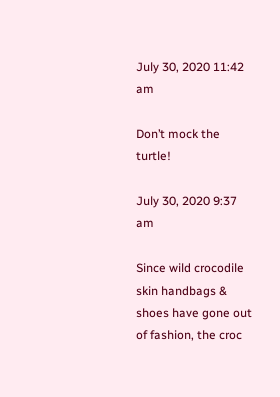July 30, 2020 11:42 am

Don’t mock the turtle!

July 30, 2020 9:37 am

Since wild crocodile skin handbags & shoes have gone out of fashion, the croc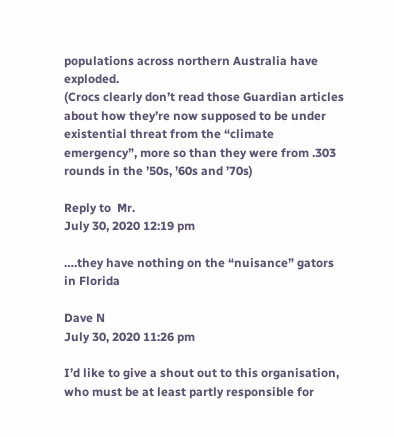populations across northern Australia have exploded.
(Crocs clearly don’t read those Guardian articles about how they’re now supposed to be under existential threat from the “climate emergency”, more so than they were from .303 rounds in the ’50s, ’60s and ’70s)

Reply to  Mr.
July 30, 2020 12:19 pm

….they have nothing on the “nuisance” gators in Florida

Dave N
July 30, 2020 11:26 pm

I’d like to give a shout out to this organisation, who must be at least partly responsible for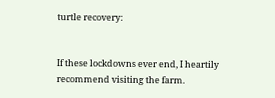turtle recovery:


If these lockdowns ever end, I heartily recommend visiting the farm.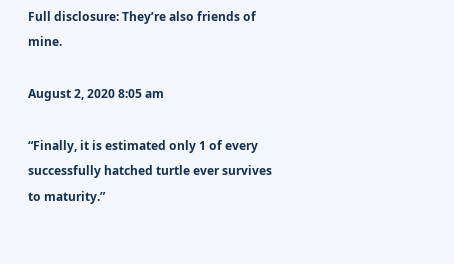Full disclosure: They’re also friends of mine.

August 2, 2020 8:05 am

“Finally, it is estimated only 1 of every successfully hatched turtle ever survives to maturity.”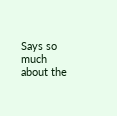Says so much about the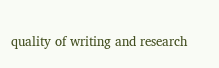quality of writing and research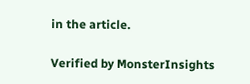in the article.

Verified by MonsterInsights